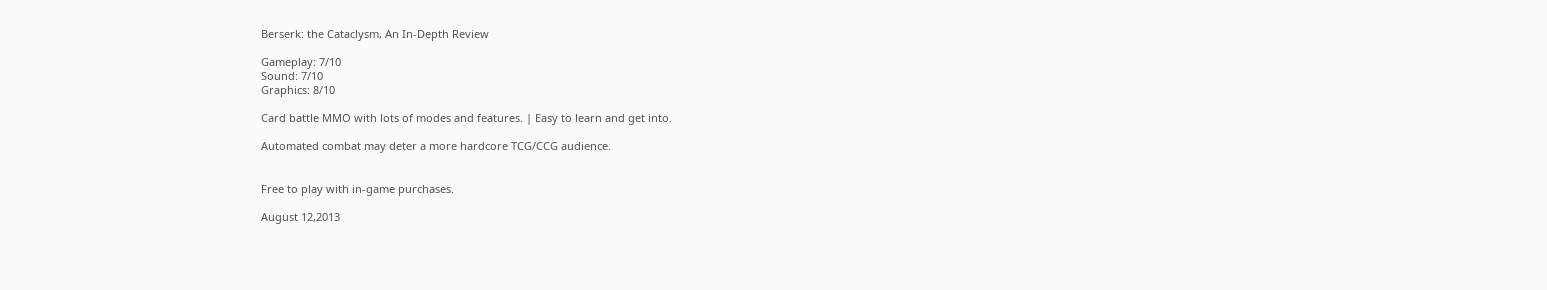Berserk: the Cataclysm, An In-Depth Review

Gameplay: 7/10
Sound: 7/10
Graphics: 8/10

Card battle MMO with lots of modes and features. | Easy to learn and get into.

Automated combat may deter a more hardcore TCG/CCG audience.


Free to play with in-game purchases.

August 12,2013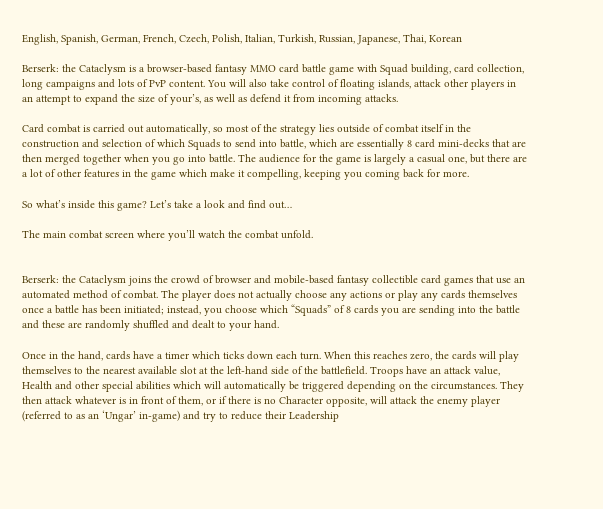English, Spanish, German, French, Czech, Polish, Italian, Turkish, Russian, Japanese, Thai, Korean

Berserk: the Cataclysm is a browser-based fantasy MMO card battle game with Squad building, card collection, long campaigns and lots of PvP content. You will also take control of floating islands, attack other players in an attempt to expand the size of your’s, as well as defend it from incoming attacks.

Card combat is carried out automatically, so most of the strategy lies outside of combat itself in the construction and selection of which Squads to send into battle, which are essentially 8 card mini-decks that are then merged together when you go into battle. The audience for the game is largely a casual one, but there are a lot of other features in the game which make it compelling, keeping you coming back for more.

So what’s inside this game? Let’s take a look and find out…

The main combat screen where you’ll watch the combat unfold.


Berserk: the Cataclysm joins the crowd of browser and mobile-based fantasy collectible card games that use an automated method of combat. The player does not actually choose any actions or play any cards themselves once a battle has been initiated; instead, you choose which “Squads” of 8 cards you are sending into the battle and these are randomly shuffled and dealt to your hand.

Once in the hand, cards have a timer which ticks down each turn. When this reaches zero, the cards will play themselves to the nearest available slot at the left-hand side of the battlefield. Troops have an attack value, Health and other special abilities which will automatically be triggered depending on the circumstances. They then attack whatever is in front of them, or if there is no Character opposite, will attack the enemy player (referred to as an ‘Ungar’ in-game) and try to reduce their Leadership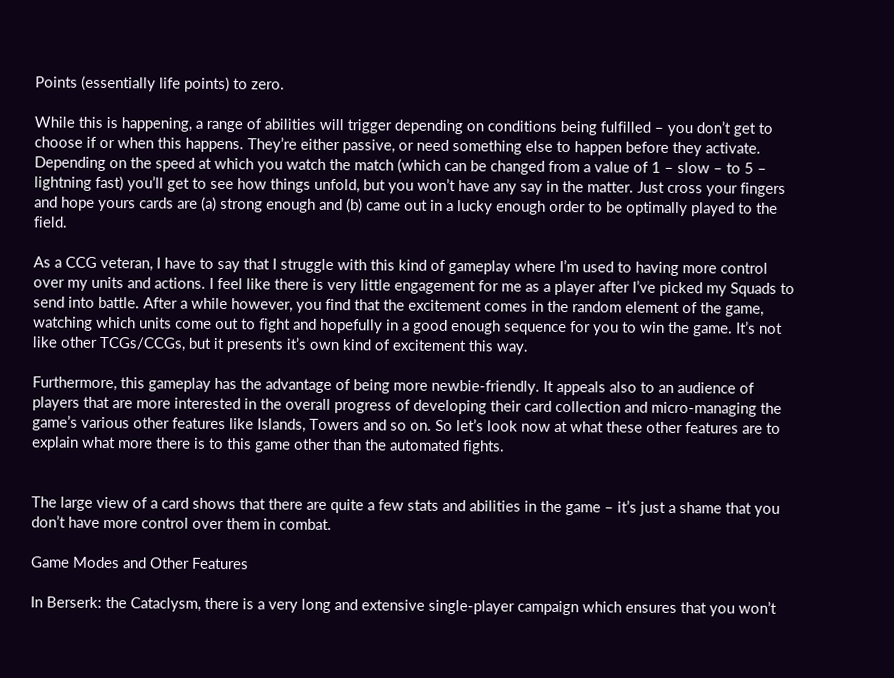Points (essentially life points) to zero.

While this is happening, a range of abilities will trigger depending on conditions being fulfilled – you don’t get to choose if or when this happens. They’re either passive, or need something else to happen before they activate. Depending on the speed at which you watch the match (which can be changed from a value of 1 – slow – to 5 – lightning fast) you’ll get to see how things unfold, but you won’t have any say in the matter. Just cross your fingers and hope yours cards are (a) strong enough and (b) came out in a lucky enough order to be optimally played to the field.

As a CCG veteran, I have to say that I struggle with this kind of gameplay where I’m used to having more control over my units and actions. I feel like there is very little engagement for me as a player after I’ve picked my Squads to send into battle. After a while however, you find that the excitement comes in the random element of the game, watching which units come out to fight and hopefully in a good enough sequence for you to win the game. It’s not like other TCGs/CCGs, but it presents it’s own kind of excitement this way.

Furthermore, this gameplay has the advantage of being more newbie-friendly. It appeals also to an audience of players that are more interested in the overall progress of developing their card collection and micro-managing the game’s various other features like Islands, Towers and so on. So let’s look now at what these other features are to explain what more there is to this game other than the automated fights.


The large view of a card shows that there are quite a few stats and abilities in the game – it’s just a shame that you don’t have more control over them in combat.

Game Modes and Other Features

In Berserk: the Cataclysm, there is a very long and extensive single-player campaign which ensures that you won’t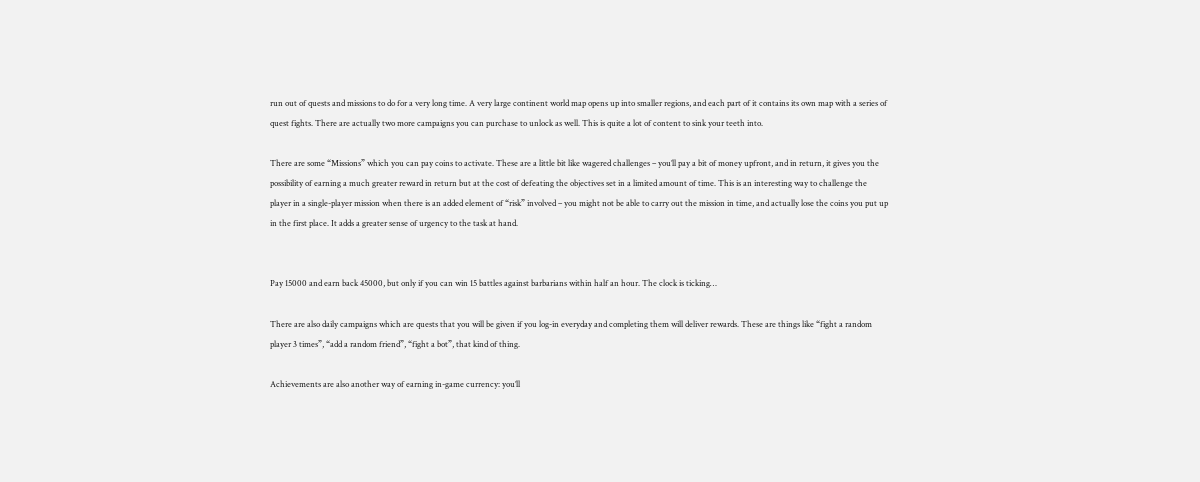run out of quests and missions to do for a very long time. A very large continent world map opens up into smaller regions, and each part of it contains its own map with a series of quest fights. There are actually two more campaigns you can purchase to unlock as well. This is quite a lot of content to sink your teeth into.

There are some “Missions” which you can pay coins to activate. These are a little bit like wagered challenges – you’ll pay a bit of money upfront, and in return, it gives you the possibility of earning a much greater reward in return but at the cost of defeating the objectives set in a limited amount of time. This is an interesting way to challenge the player in a single-player mission when there is an added element of “risk” involved – you might not be able to carry out the mission in time, and actually lose the coins you put up in the first place. It adds a greater sense of urgency to the task at hand.


Pay 15000 and earn back 45000, but only if you can win 15 battles against barbarians within half an hour. The clock is ticking…

There are also daily campaigns which are quests that you will be given if you log-in everyday and completing them will deliver rewards. These are things like “fight a random player 3 times”, “add a random friend”, “fight a bot”, that kind of thing.

Achievements are also another way of earning in-game currency: you’ll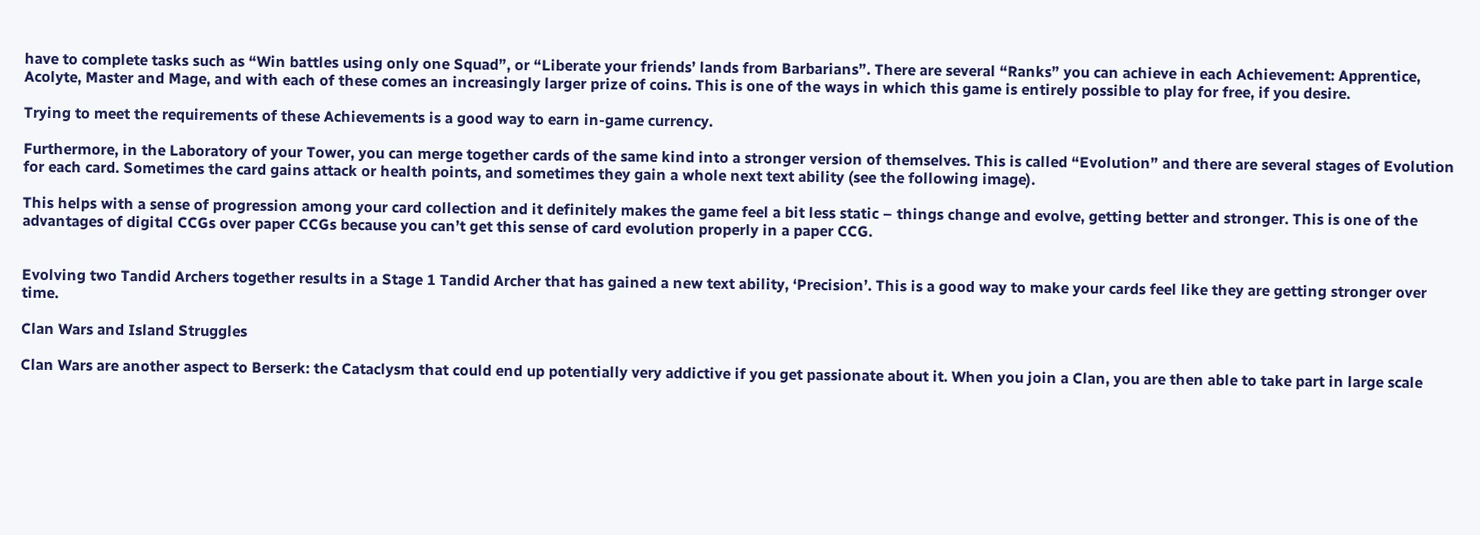have to complete tasks such as “Win battles using only one Squad”, or “Liberate your friends’ lands from Barbarians”. There are several “Ranks” you can achieve in each Achievement: Apprentice, Acolyte, Master and Mage, and with each of these comes an increasingly larger prize of coins. This is one of the ways in which this game is entirely possible to play for free, if you desire.

Trying to meet the requirements of these Achievements is a good way to earn in-game currency.

Furthermore, in the Laboratory of your Tower, you can merge together cards of the same kind into a stronger version of themselves. This is called “Evolution” and there are several stages of Evolution for each card. Sometimes the card gains attack or health points, and sometimes they gain a whole next text ability (see the following image).

This helps with a sense of progression among your card collection and it definitely makes the game feel a bit less static – things change and evolve, getting better and stronger. This is one of the advantages of digital CCGs over paper CCGs because you can’t get this sense of card evolution properly in a paper CCG.


Evolving two Tandid Archers together results in a Stage 1 Tandid Archer that has gained a new text ability, ‘Precision’. This is a good way to make your cards feel like they are getting stronger over time.

Clan Wars and Island Struggles

Clan Wars are another aspect to Berserk: the Cataclysm that could end up potentially very addictive if you get passionate about it. When you join a Clan, you are then able to take part in large scale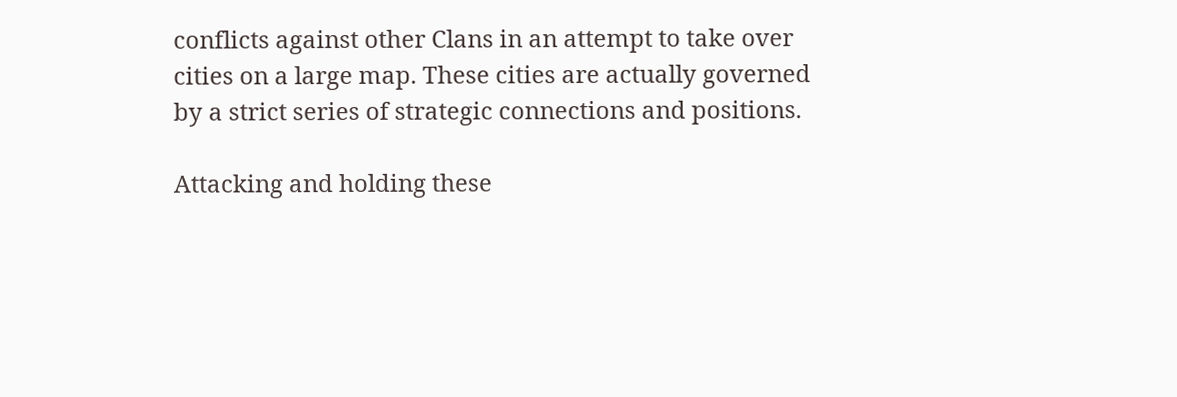conflicts against other Clans in an attempt to take over cities on a large map. These cities are actually governed by a strict series of strategic connections and positions.

Attacking and holding these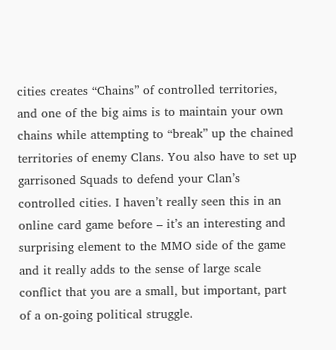cities creates “Chains” of controlled territories, and one of the big aims is to maintain your own chains while attempting to “break” up the chained territories of enemy Clans. You also have to set up garrisoned Squads to defend your Clan’s controlled cities. I haven’t really seen this in an online card game before – it’s an interesting and surprising element to the MMO side of the game and it really adds to the sense of large scale conflict that you are a small, but important, part of a on-going political struggle.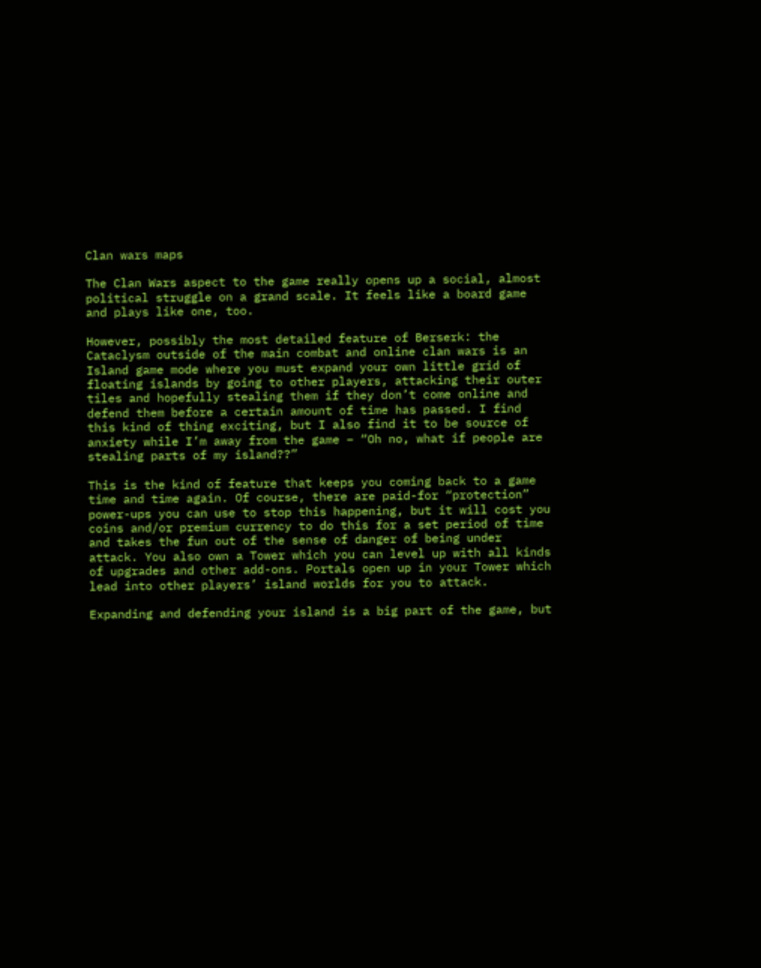Clan wars maps

The Clan Wars aspect to the game really opens up a social, almost political struggle on a grand scale. It feels like a board game and plays like one, too.

However, possibly the most detailed feature of Berserk: the Cataclysm outside of the main combat and online clan wars is an Island game mode where you must expand your own little grid of floating islands by going to other players, attacking their outer tiles and hopefully stealing them if they don’t come online and defend them before a certain amount of time has passed. I find this kind of thing exciting, but I also find it to be source of anxiety while I’m away from the game – “Oh no, what if people are stealing parts of my island??”

This is the kind of feature that keeps you coming back to a game time and time again. Of course, there are paid-for “protection” power-ups you can use to stop this happening, but it will cost you coins and/or premium currency to do this for a set period of time and takes the fun out of the sense of danger of being under attack. You also own a Tower which you can level up with all kinds of upgrades and other add-ons. Portals open up in your Tower which lead into other players’ island worlds for you to attack.

Expanding and defending your island is a big part of the game, but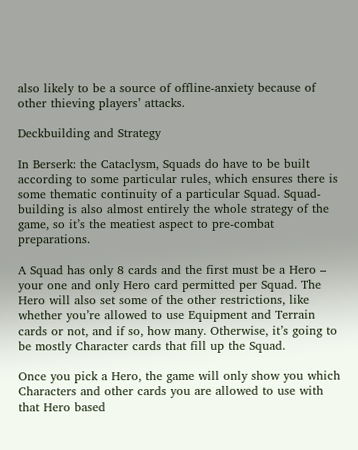also likely to be a source of offline-anxiety because of other thieving players’ attacks.

Deckbuilding and Strategy

In Berserk: the Cataclysm, Squads do have to be built according to some particular rules, which ensures there is some thematic continuity of a particular Squad. Squad-building is also almost entirely the whole strategy of the game, so it’s the meatiest aspect to pre-combat preparations.

A Squad has only 8 cards and the first must be a Hero – your one and only Hero card permitted per Squad. The Hero will also set some of the other restrictions, like whether you’re allowed to use Equipment and Terrain cards or not, and if so, how many. Otherwise, it’s going to be mostly Character cards that fill up the Squad.

Once you pick a Hero, the game will only show you which Characters and other cards you are allowed to use with that Hero based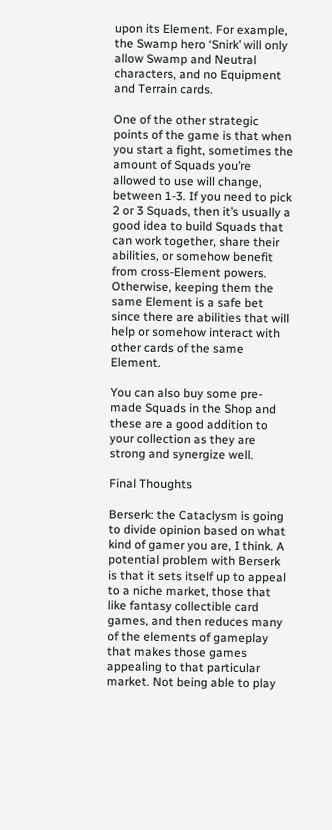upon its Element. For example, the Swamp hero ‘Snirk’ will only allow Swamp and Neutral characters, and no Equipment and Terrain cards.

One of the other strategic points of the game is that when you start a fight, sometimes the amount of Squads you’re allowed to use will change, between 1-3. If you need to pick 2 or 3 Squads, then it’s usually a good idea to build Squads that can work together, share their abilities, or somehow benefit from cross-Element powers. Otherwise, keeping them the same Element is a safe bet since there are abilities that will help or somehow interact with other cards of the same Element.

You can also buy some pre-made Squads in the Shop and these are a good addition to your collection as they are strong and synergize well.

Final Thoughts

Berserk: the Cataclysm is going to divide opinion based on what kind of gamer you are, I think. A potential problem with Berserk is that it sets itself up to appeal to a niche market, those that like fantasy collectible card games, and then reduces many of the elements of gameplay that makes those games appealing to that particular market. Not being able to play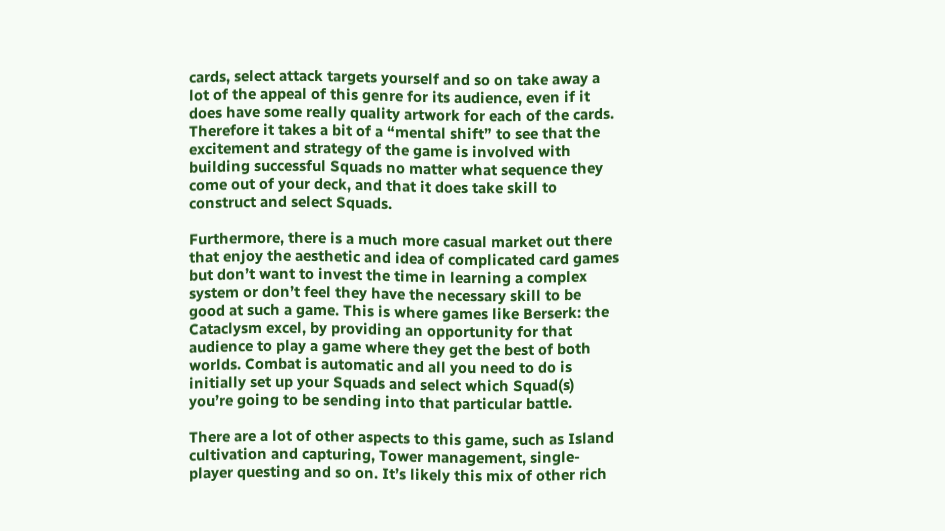cards, select attack targets yourself and so on take away a lot of the appeal of this genre for its audience, even if it does have some really quality artwork for each of the cards. Therefore it takes a bit of a “mental shift” to see that the excitement and strategy of the game is involved with building successful Squads no matter what sequence they come out of your deck, and that it does take skill to construct and select Squads.

Furthermore, there is a much more casual market out there that enjoy the aesthetic and idea of complicated card games but don’t want to invest the time in learning a complex system or don’t feel they have the necessary skill to be good at such a game. This is where games like Berserk: the Cataclysm excel, by providing an opportunity for that audience to play a game where they get the best of both worlds. Combat is automatic and all you need to do is initially set up your Squads and select which Squad(s) you’re going to be sending into that particular battle.

There are a lot of other aspects to this game, such as Island cultivation and capturing, Tower management, single-player questing and so on. It’s likely this mix of other rich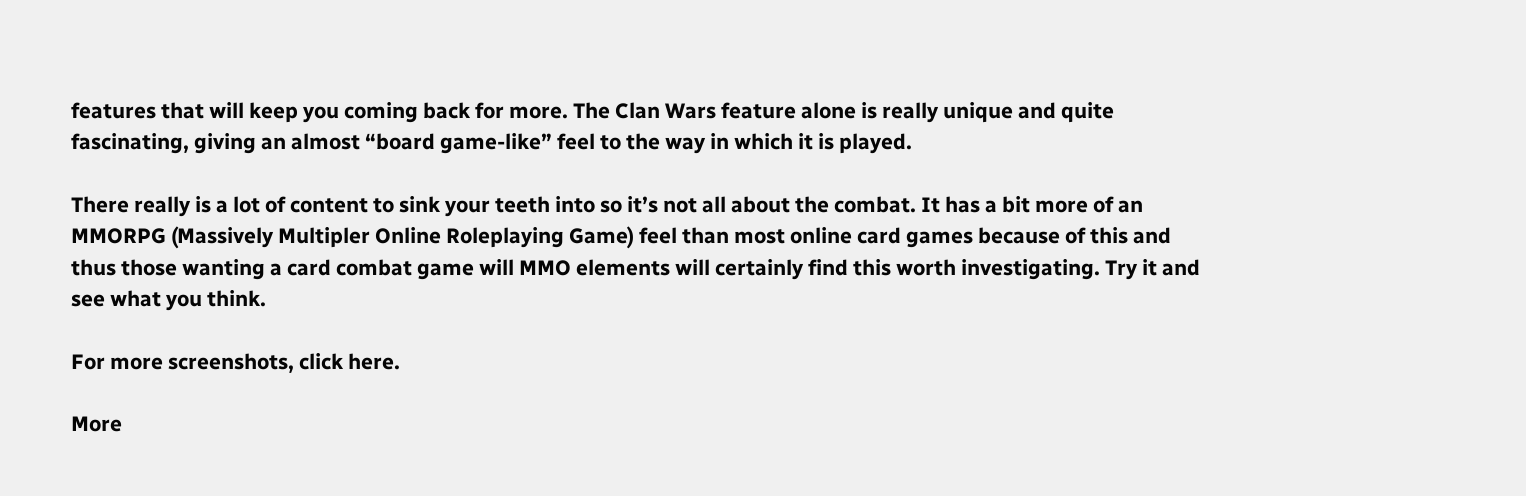features that will keep you coming back for more. The Clan Wars feature alone is really unique and quite fascinating, giving an almost “board game-like” feel to the way in which it is played.

There really is a lot of content to sink your teeth into so it’s not all about the combat. It has a bit more of an MMORPG (Massively Multipler Online Roleplaying Game) feel than most online card games because of this and thus those wanting a card combat game will MMO elements will certainly find this worth investigating. Try it and see what you think.

For more screenshots, click here.

More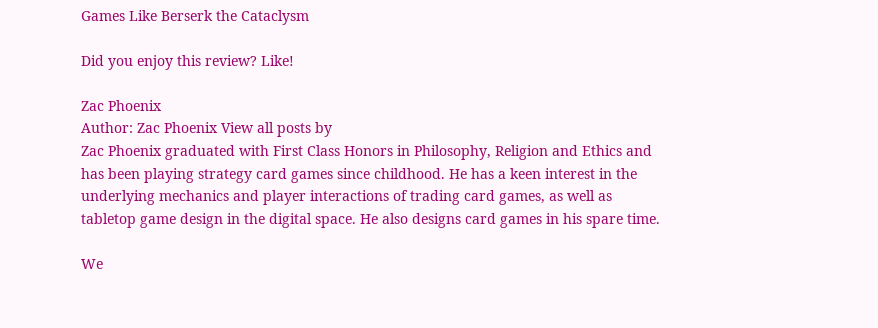Games Like Berserk the Cataclysm

Did you enjoy this review? Like!

Zac Phoenix
Author: Zac Phoenix View all posts by
Zac Phoenix graduated with First Class Honors in Philosophy, Religion and Ethics and has been playing strategy card games since childhood. He has a keen interest in the underlying mechanics and player interactions of trading card games, as well as tabletop game design in the digital space. He also designs card games in his spare time.

We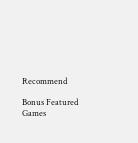Recommend

Bonus Featured Games